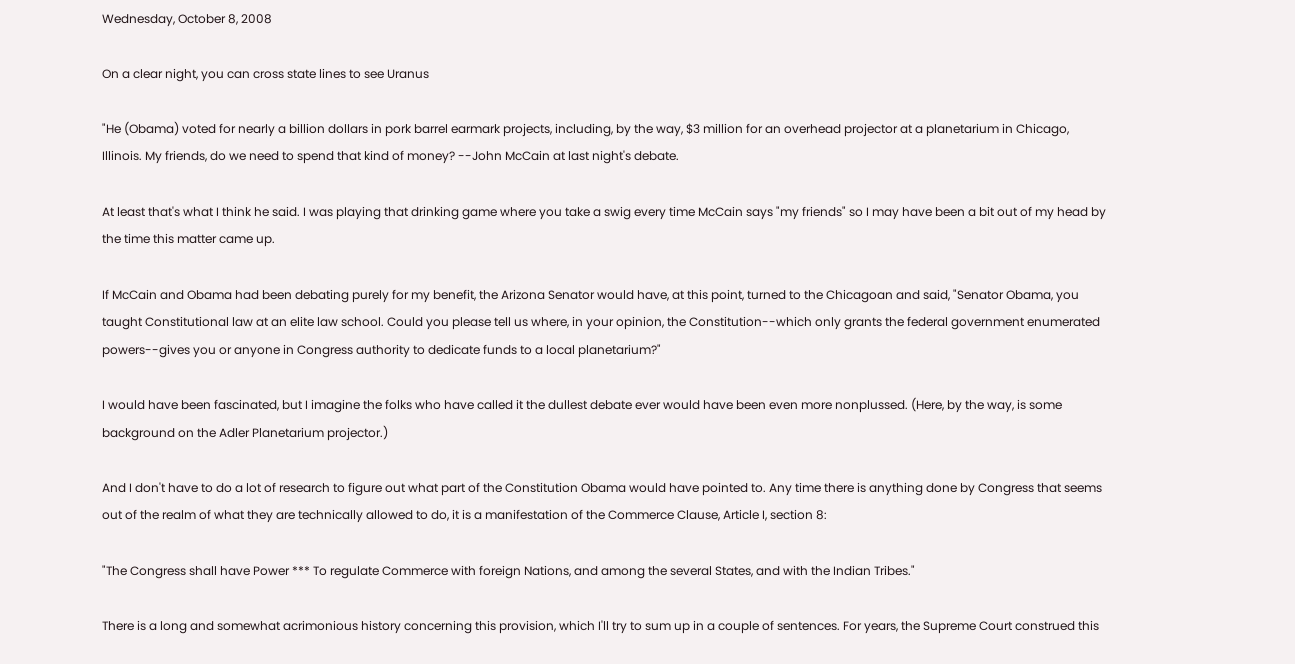Wednesday, October 8, 2008

On a clear night, you can cross state lines to see Uranus

"He (Obama) voted for nearly a billion dollars in pork barrel earmark projects, including, by the way, $3 million for an overhead projector at a planetarium in Chicago, Illinois. My friends, do we need to spend that kind of money? --John McCain at last night's debate.

At least that's what I think he said. I was playing that drinking game where you take a swig every time McCain says "my friends" so I may have been a bit out of my head by the time this matter came up.

If McCain and Obama had been debating purely for my benefit, the Arizona Senator would have, at this point, turned to the Chicagoan and said, "Senator Obama, you taught Constitutional law at an elite law school. Could you please tell us where, in your opinion, the Constitution--which only grants the federal government enumerated powers--gives you or anyone in Congress authority to dedicate funds to a local planetarium?"

I would have been fascinated, but I imagine the folks who have called it the dullest debate ever would have been even more nonplussed. (Here, by the way, is some background on the Adler Planetarium projector.)

And I don't have to do a lot of research to figure out what part of the Constitution Obama would have pointed to. Any time there is anything done by Congress that seems out of the realm of what they are technically allowed to do, it is a manifestation of the Commerce Clause, Article I, section 8:

"The Congress shall have Power *** To regulate Commerce with foreign Nations, and among the several States, and with the Indian Tribes."

There is a long and somewhat acrimonious history concerning this provision, which I'll try to sum up in a couple of sentences. For years, the Supreme Court construed this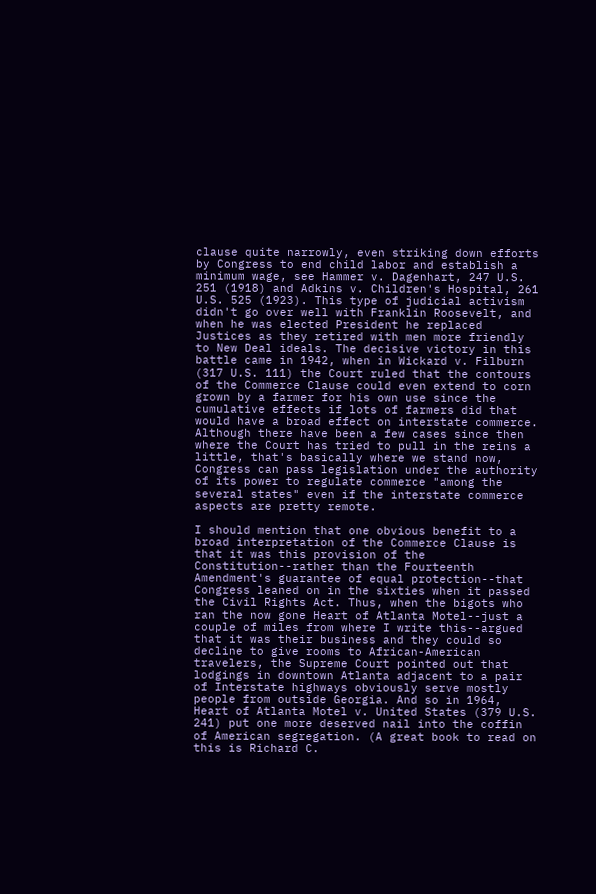clause quite narrowly, even striking down efforts by Congress to end child labor and establish a minimum wage, see Hammer v. Dagenhart, 247 U.S. 251 (1918) and Adkins v. Children's Hospital, 261 U.S. 525 (1923). This type of judicial activism didn't go over well with Franklin Roosevelt, and when he was elected President he replaced Justices as they retired with men more friendly to New Deal ideals. The decisive victory in this battle came in 1942, when in Wickard v. Filburn (317 U.S. 111) the Court ruled that the contours of the Commerce Clause could even extend to corn grown by a farmer for his own use since the cumulative effects if lots of farmers did that would have a broad effect on interstate commerce. Although there have been a few cases since then where the Court has tried to pull in the reins a little, that's basically where we stand now, Congress can pass legislation under the authority of its power to regulate commerce "among the several states" even if the interstate commerce aspects are pretty remote.

I should mention that one obvious benefit to a broad interpretation of the Commerce Clause is that it was this provision of the Constitution--rather than the Fourteenth Amendment's guarantee of equal protection--that Congress leaned on in the sixties when it passed the Civil Rights Act. Thus, when the bigots who ran the now gone Heart of Atlanta Motel--just a couple of miles from where I write this--argued that it was their business and they could so decline to give rooms to African-American travelers, the Supreme Court pointed out that lodgings in downtown Atlanta adjacent to a pair of Interstate highways obviously serve mostly people from outside Georgia. And so in 1964, Heart of Atlanta Motel v. United States (379 U.S. 241) put one more deserved nail into the coffin of American segregation. (A great book to read on this is Richard C.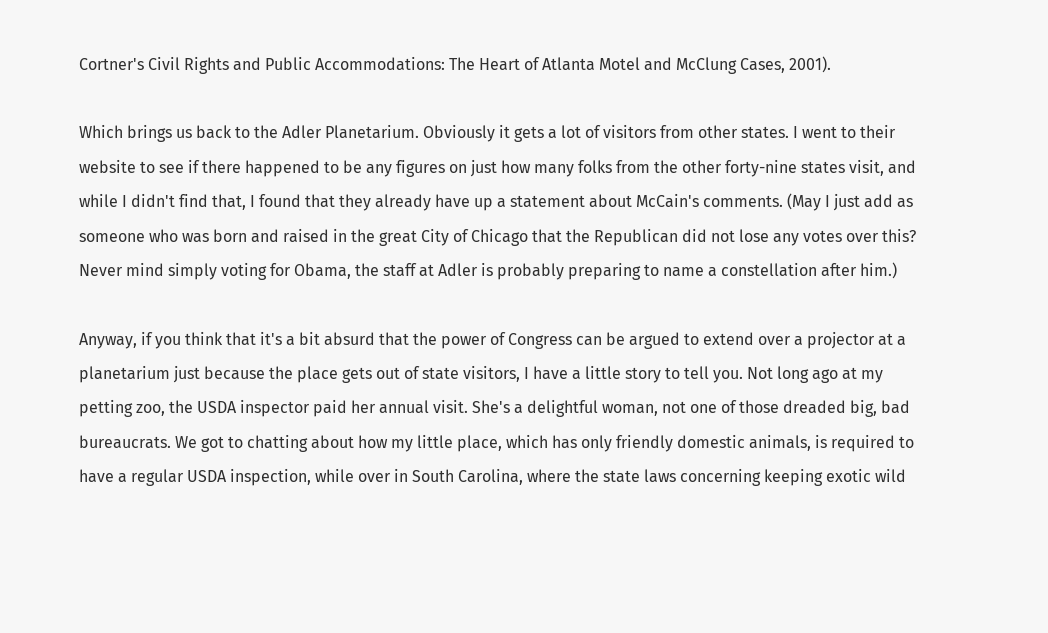Cortner's Civil Rights and Public Accommodations: The Heart of Atlanta Motel and McClung Cases, 2001).

Which brings us back to the Adler Planetarium. Obviously it gets a lot of visitors from other states. I went to their website to see if there happened to be any figures on just how many folks from the other forty-nine states visit, and while I didn't find that, I found that they already have up a statement about McCain's comments. (May I just add as someone who was born and raised in the great City of Chicago that the Republican did not lose any votes over this? Never mind simply voting for Obama, the staff at Adler is probably preparing to name a constellation after him.)

Anyway, if you think that it's a bit absurd that the power of Congress can be argued to extend over a projector at a planetarium just because the place gets out of state visitors, I have a little story to tell you. Not long ago at my petting zoo, the USDA inspector paid her annual visit. She's a delightful woman, not one of those dreaded big, bad bureaucrats. We got to chatting about how my little place, which has only friendly domestic animals, is required to have a regular USDA inspection, while over in South Carolina, where the state laws concerning keeping exotic wild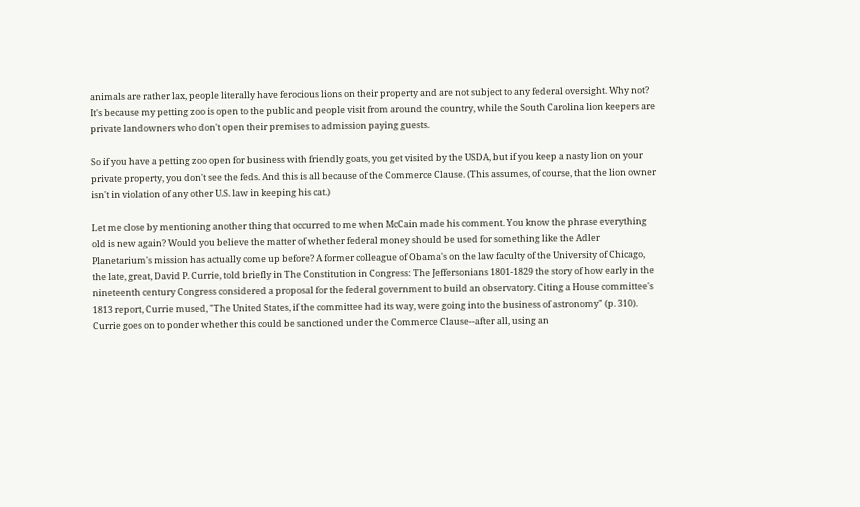animals are rather lax, people literally have ferocious lions on their property and are not subject to any federal oversight. Why not? It's because my petting zoo is open to the public and people visit from around the country, while the South Carolina lion keepers are private landowners who don't open their premises to admission paying guests.

So if you have a petting zoo open for business with friendly goats, you get visited by the USDA, but if you keep a nasty lion on your private property, you don't see the feds. And this is all because of the Commerce Clause. (This assumes, of course, that the lion owner isn't in violation of any other U.S. law in keeping his cat.)

Let me close by mentioning another thing that occurred to me when McCain made his comment. You know the phrase everything old is new again? Would you believe the matter of whether federal money should be used for something like the Adler Planetarium's mission has actually come up before? A former colleague of Obama's on the law faculty of the University of Chicago, the late, great, David P. Currie, told briefly in The Constitution in Congress: The Jeffersonians 1801-1829 the story of how early in the nineteenth century Congress considered a proposal for the federal government to build an observatory. Citing a House committee's 1813 report, Currie mused, "The United States, if the committee had its way, were going into the business of astronomy" (p. 310). Currie goes on to ponder whether this could be sanctioned under the Commerce Clause--after all, using an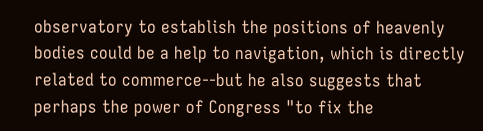observatory to establish the positions of heavenly bodies could be a help to navigation, which is directly related to commerce--but he also suggests that perhaps the power of Congress "to fix the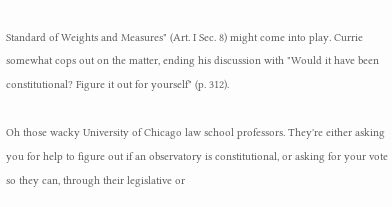Standard of Weights and Measures" (Art. I Sec. 8) might come into play. Currie somewhat cops out on the matter, ending his discussion with "Would it have been constitutional? Figure it out for yourself" (p. 312).

Oh those wacky University of Chicago law school professors. They're either asking you for help to figure out if an observatory is constitutional, or asking for your vote so they can, through their legislative or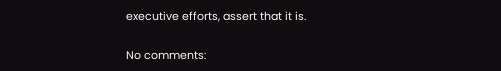executive efforts, assert that it is.

No comments: